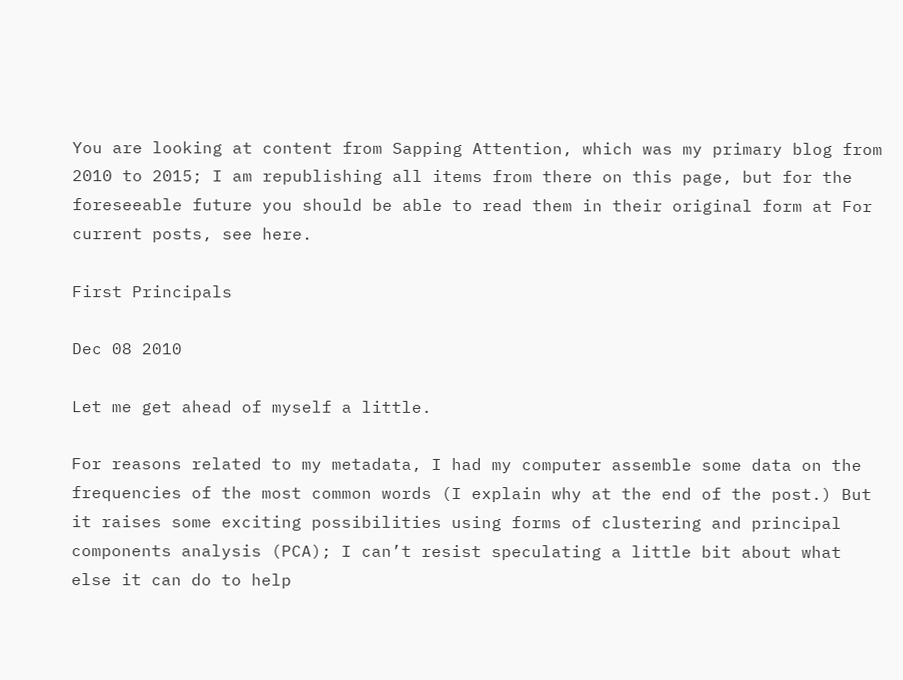You are looking at content from Sapping Attention, which was my primary blog from 2010 to 2015; I am republishing all items from there on this page, but for the foreseeable future you should be able to read them in their original form at For current posts, see here.

First Principals

Dec 08 2010

Let me get ahead of myself a little.

For reasons related to my metadata, I had my computer assemble some data on the frequencies of the most common words (I explain why at the end of the post.) But it raises some exciting possibilities using forms of clustering and principal components analysis (PCA); I can’t resist speculating a little bit about what else it can do to help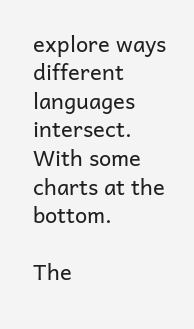explore ways different languages intersect. With some charts at the bottom.

The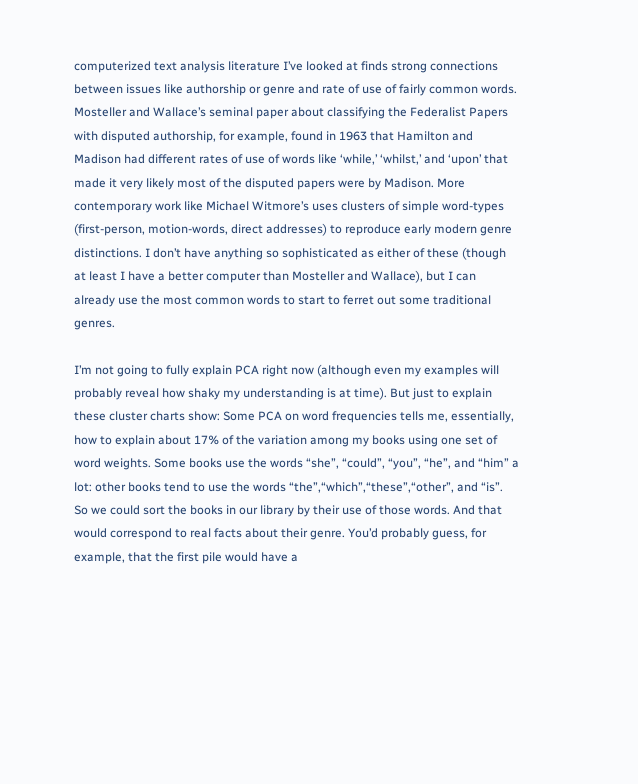computerized text analysis literature I’ve looked at finds strong connections between issues like authorship or genre and rate of use of fairly common words. Mosteller and Wallace’s seminal paper about classifying the Federalist Papers with disputed authorship, for example, found in 1963 that Hamilton and Madison had different rates of use of words like ‘while,’ ‘whilst,’ and ‘upon’ that made it very likely most of the disputed papers were by Madison. More contemporary work like Michael Witmore’s uses clusters of simple word-types (first-person, motion-words, direct addresses) to reproduce early modern genre distinctions. I don’t have anything so sophisticated as either of these (though at least I have a better computer than Mosteller and Wallace), but I can already use the most common words to start to ferret out some traditional genres.

I’m not going to fully explain PCA right now (although even my examples will probably reveal how shaky my understanding is at time). But just to explain these cluster charts show: Some PCA on word frequencies tells me, essentially, how to explain about 17% of the variation among my books using one set of word weights. Some books use the words “she”, “could”, “you”, “he”, and “him” a lot: other books tend to use the words “the”,“which”,“these”,“other”, and “is”.  So we could sort the books in our library by their use of those words. And that would correspond to real facts about their genre. You’d probably guess, for example, that the first pile would have a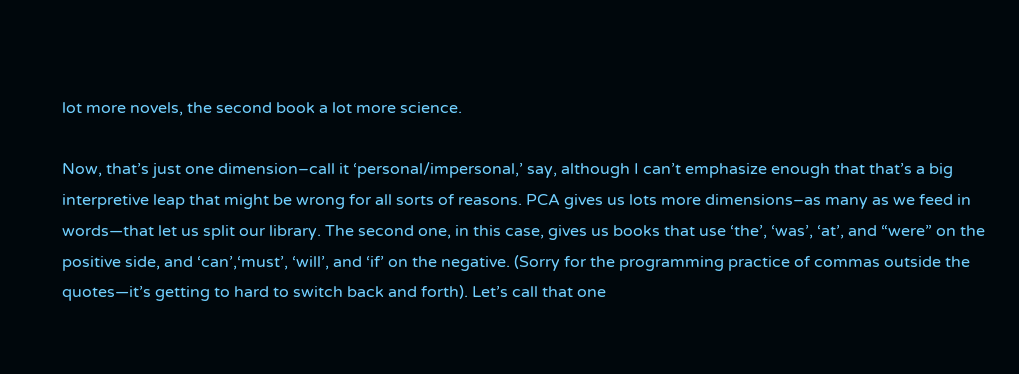lot more novels, the second book a lot more science.

Now, that’s just one dimension–call it ‘personal/impersonal,’ say, although I can’t emphasize enough that that’s a big interpretive leap that might be wrong for all sorts of reasons. PCA gives us lots more dimensions–as many as we feed in words—that let us split our library. The second one, in this case, gives us books that use ‘the’, ‘was’, ‘at’, and “were” on the positive side, and ‘can’,‘must’, ‘will’, and ‘if’ on the negative. (Sorry for the programming practice of commas outside the quotes—it’s getting to hard to switch back and forth). Let’s call that one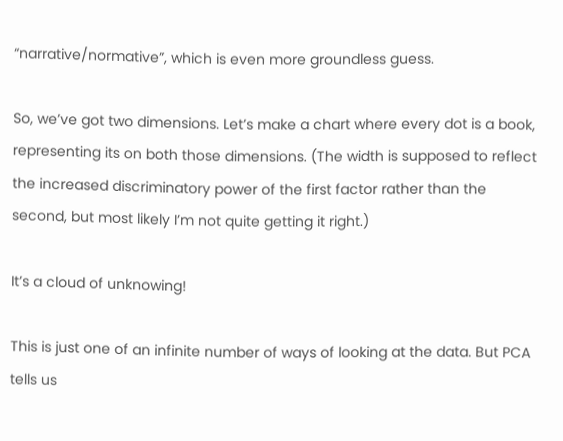“narrative/normative”, which is even more groundless guess.

So, we’ve got two dimensions. Let’s make a chart where every dot is a book, representing its on both those dimensions. (The width is supposed to reflect the increased discriminatory power of the first factor rather than the second, but most likely I’m not quite getting it right.)

It’s a cloud of unknowing!

This is just one of an infinite number of ways of looking at the data. But PCA tells us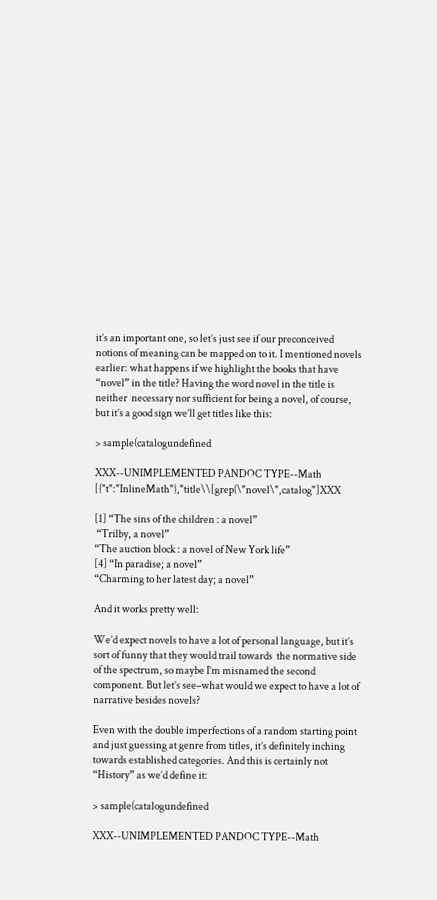it’s an important one, so let’s just see if our preconceived notions of meaning can be mapped on to it. I mentioned novels earlier: what happens if we highlight the books that have “novel” in the title? Having the word novel in the title is neither  necessary nor sufficient for being a novel, of course, but it’s a good sign we’ll get titles like this:

> sample(catalogundefined

XXX--UNIMPLEMENTED PANDOC TYPE--Math [{"t":"InlineMath"},"title\\[grep(\"novel\",catalog"]XXX

[1] “The sins of the children : a novel”
 “Trilby, a novel”
“The auction block : a novel of New York life”
[4] “In paradise; a novel”
“Charming to her latest day; a novel”

And it works pretty well:

We’d expect novels to have a lot of personal language, but it’s sort of funny that they would trail towards  the normative side of the spectrum, so maybe I’m misnamed the second component. But let’s see–what would we expect to have a lot of narrative besides novels?

Even with the double imperfections of a random starting point and just guessing at genre from titles, it’s definitely inching towards established categories. And this is certainly not “History” as we’d define it:

> sample(catalogundefined

XXX--UNIMPLEMENTED PANDOC TYPE--Math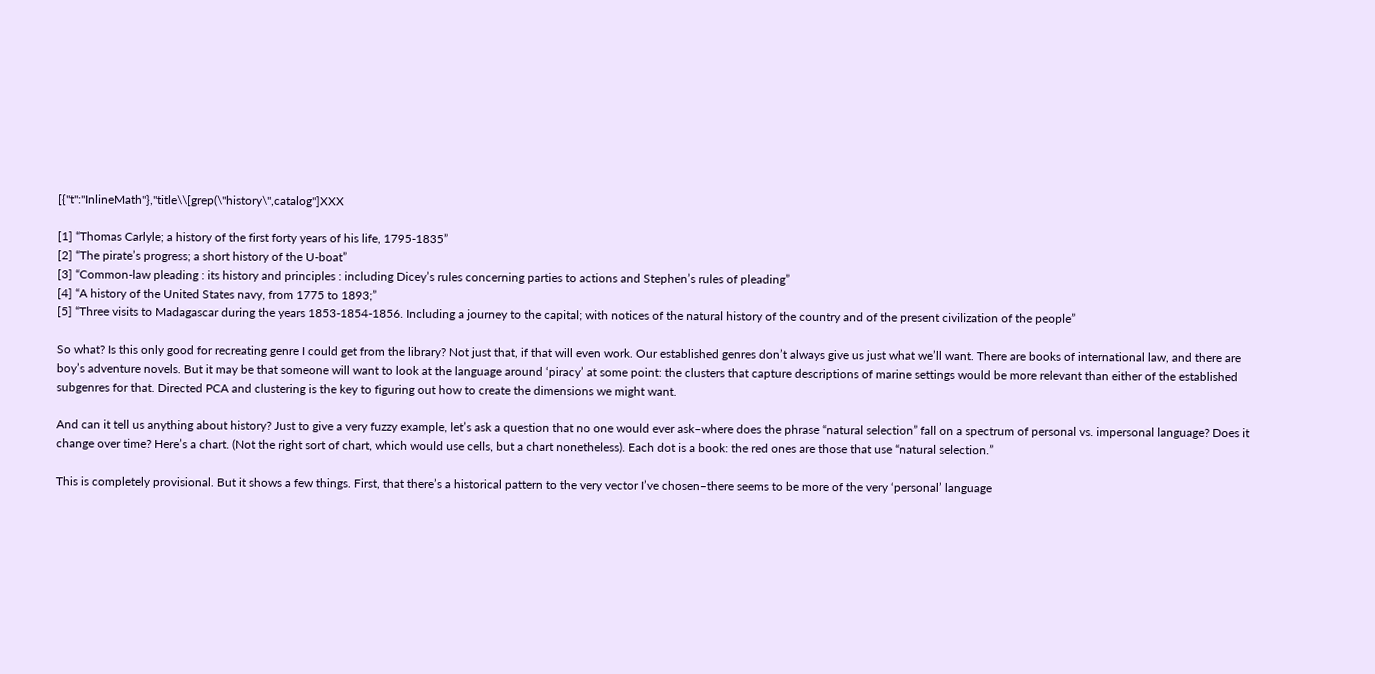[{"t":"InlineMath"},"title\\[grep(\"history\",catalog"]XXX

[1] “Thomas Carlyle; a history of the first forty years of his life, 1795-1835”
[2] “The pirate’s progress; a short history of the U-boat”
[3] “Common-law pleading : its history and principles : including Dicey’s rules concerning parties to actions and Stephen’s rules of pleading”
[4] “A history of the United States navy, from 1775 to 1893;”
[5] “Three visits to Madagascar during the years 1853-1854-1856. Including a journey to the capital; with notices of the natural history of the country and of the present civilization of the people”

So what? Is this only good for recreating genre I could get from the library? Not just that, if that will even work. Our established genres don’t always give us just what we’ll want. There are books of international law, and there are boy’s adventure novels. But it may be that someone will want to look at the language around ‘piracy’ at some point: the clusters that capture descriptions of marine settings would be more relevant than either of the established subgenres for that. Directed PCA and clustering is the key to figuring out how to create the dimensions we might want.

And can it tell us anything about history? Just to give a very fuzzy example, let’s ask a question that no one would ever ask–where does the phrase “natural selection” fall on a spectrum of personal vs. impersonal language? Does it change over time? Here’s a chart. (Not the right sort of chart, which would use cells, but a chart nonetheless). Each dot is a book: the red ones are those that use “natural selection.”

This is completely provisional. But it shows a few things. First, that there’s a historical pattern to the very vector I’ve chosen–there seems to be more of the very ‘personal’ language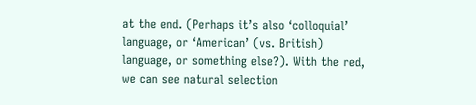at the end. (Perhaps it’s also ‘colloquial’ language, or ‘American’ (vs. British) language, or something else?). With the red, we can see natural selection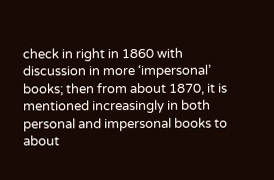check in right in 1860 with discussion in more ‘impersonal’ books; then from about 1870, it is mentioned increasingly in both personal and impersonal books to about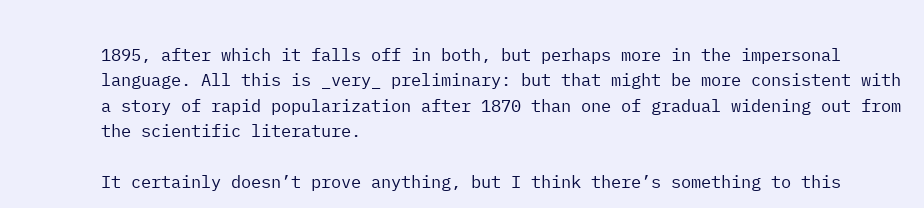1895, after which it falls off in both, but perhaps more in the impersonal language. All this is _very_ preliminary: but that might be more consistent with a story of rapid popularization after 1870 than one of gradual widening out from the scientific literature.

It certainly doesn’t prove anything, but I think there’s something to this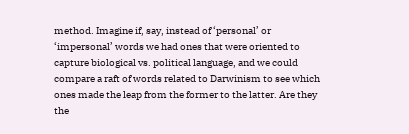method. Imagine if, say, instead of ‘personal’ or ‘impersonal’ words we had ones that were oriented to capture biological vs. political language, and we could compare a raft of words related to Darwinism to see which ones made the leap from the former to the latter. Are they the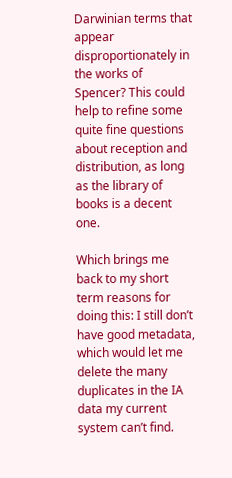Darwinian terms that appear disproportionately in the works of Spencer? This could help to refine some quite fine questions about reception and distribution, as long as the library of books is a decent one.

Which brings me back to my short term reasons for doing this: I still don’t have good metadata, which would let me delete the many duplicates in the IA data my current system can’t find.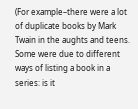(For example–there were a lot of duplicate books by Mark Twain in the aughts and teens. Some were due to different ways of listing a book in a series: is it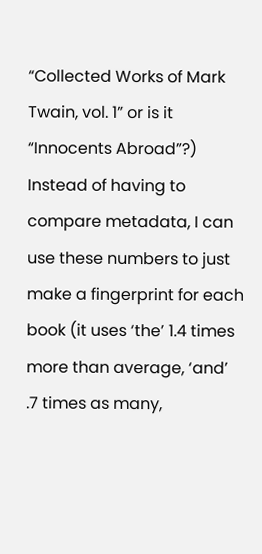“Collected Works of Mark Twain, vol. 1” or is it “Innocents Abroad”?) Instead of having to compare metadata, I can use these numbers to just make a fingerprint for each book (it uses ‘the’ 1.4 times more than average, ‘and’ .7 times as many,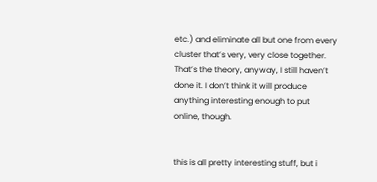etc.) and eliminate all but one from every cluster that’s very, very close together. That’s the theory, anyway, I still haven’t done it. I don’t think it will produce anything interesting enough to put online, though.


this is all pretty interesting stuff, but i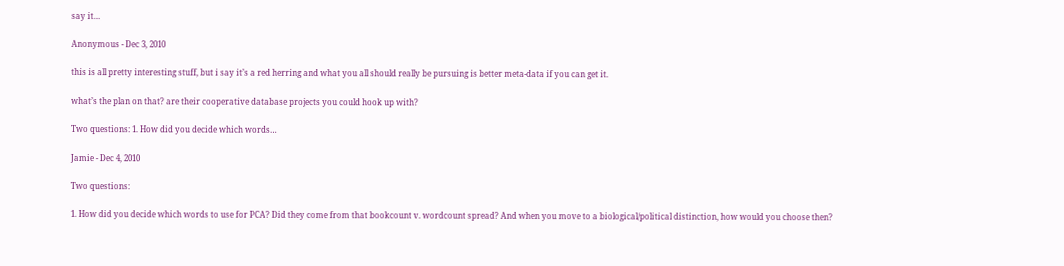say it…

Anonymous - Dec 3, 2010

this is all pretty interesting stuff, but i say it’s a red herring and what you all should really be pursuing is better meta-data if you can get it.

what’s the plan on that? are their cooperative database projects you could hook up with?

Two questions: 1. How did you decide which words…

Jamie - Dec 4, 2010

Two questions:

1. How did you decide which words to use for PCA? Did they come from that bookcount v. wordcount spread? And when you move to a biological/political distinction, how would you choose then?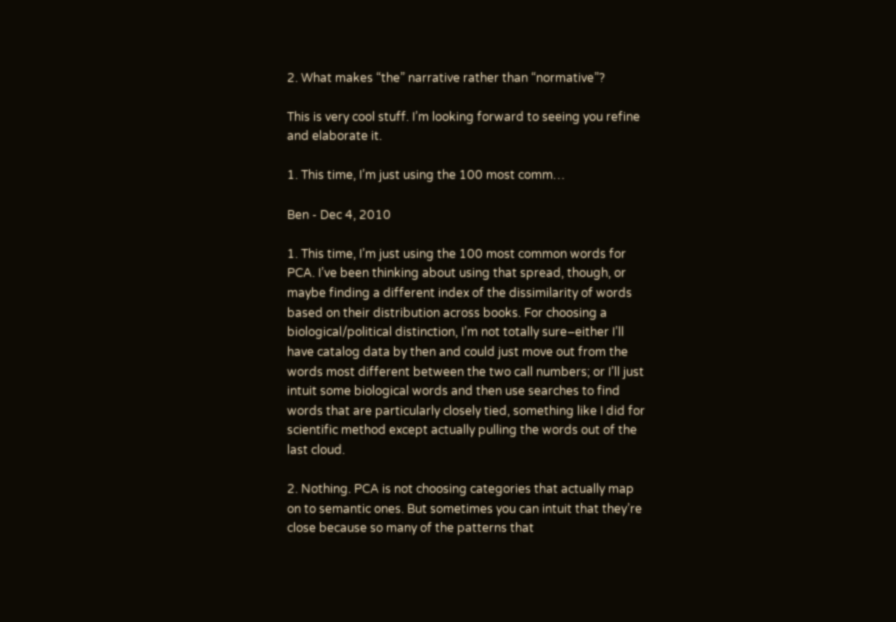2. What makes “the” narrative rather than “normative”?

This is very cool stuff. I’m looking forward to seeing you refine and elaborate it.

1. This time, I’m just using the 100 most comm…

Ben - Dec 4, 2010

1. This time, I’m just using the 100 most common words for PCA. I’ve been thinking about using that spread, though, or maybe finding a different index of the dissimilarity of words based on their distribution across books. For choosing a biological/political distinction, I’m not totally sure–either I’ll have catalog data by then and could just move out from the words most different between the two call numbers; or I’ll just intuit some biological words and then use searches to find words that are particularly closely tied, something like I did for scientific method except actually pulling the words out of the last cloud.

2. Nothing. PCA is not choosing categories that actually map on to semantic ones. But sometimes you can intuit that they’re close because so many of the patterns that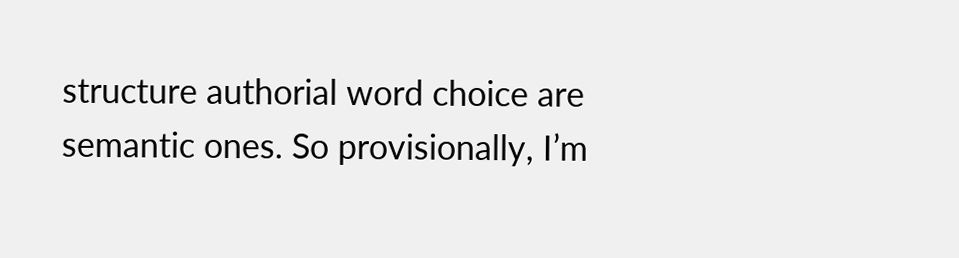structure authorial word choice are semantic ones. So provisionally, I’m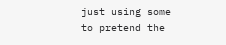just using some to pretend the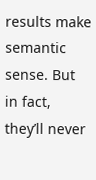results make semantic sense. But in fact, they’ll never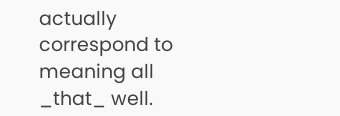actually correspond to meaning all _that_ well.